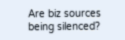Are biz sources being silenced?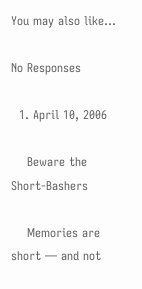You may also like...

No Responses

  1. April 10, 2006

    Beware the Short-Bashers

    Memories are short — and not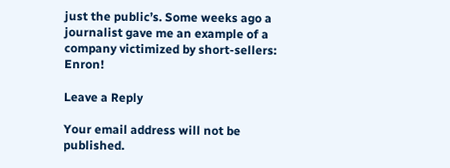just the public’s. Some weeks ago a journalist gave me an example of a company victimized by short-sellers: Enron!

Leave a Reply

Your email address will not be published.